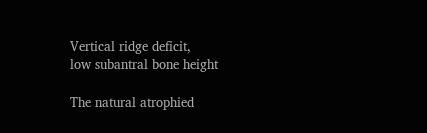Vertical ridge deficit,
low subantral bone height

The natural atrophied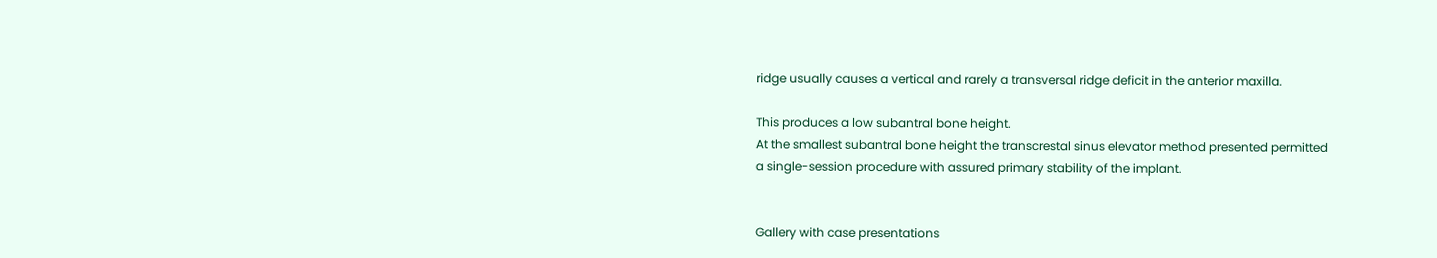ridge usually causes a vertical and rarely a transversal ridge deficit in the anterior maxilla.

This produces a low subantral bone height.
At the smallest subantral bone height the transcrestal sinus elevator method presented permitted a single-session procedure with assured primary stability of the implant.


Gallery with case presentations